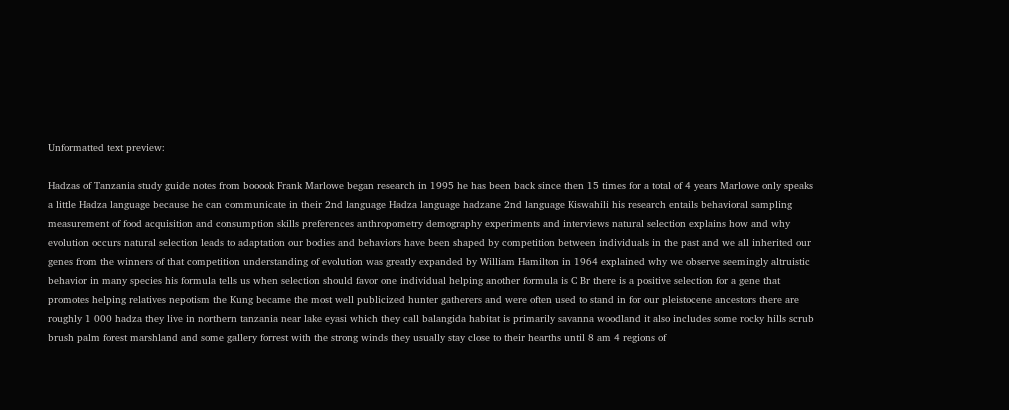Unformatted text preview:

Hadzas of Tanzania study guide notes from booook Frank Marlowe began research in 1995 he has been back since then 15 times for a total of 4 years Marlowe only speaks a little Hadza language because he can communicate in their 2nd language Hadza language hadzane 2nd language Kiswahili his research entails behavioral sampling measurement of food acquisition and consumption skills preferences anthropometry demography experiments and interviews natural selection explains how and why evolution occurs natural selection leads to adaptation our bodies and behaviors have been shaped by competition between individuals in the past and we all inherited our genes from the winners of that competition understanding of evolution was greatly expanded by William Hamilton in 1964 explained why we observe seemingly altruistic behavior in many species his formula tells us when selection should favor one individual helping another formula is C Br there is a positive selection for a gene that promotes helping relatives nepotism the Kung became the most well publicized hunter gatherers and were often used to stand in for our pleistocene ancestors there are roughly 1 000 hadza they live in northern tanzania near lake eyasi which they call balangida habitat is primarily savanna woodland it also includes some rocky hills scrub brush palm forest marshland and some gallery forrest with the strong winds they usually stay close to their hearths until 8 am 4 regions of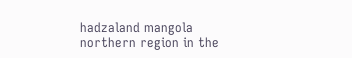hadzaland mangola northern region in the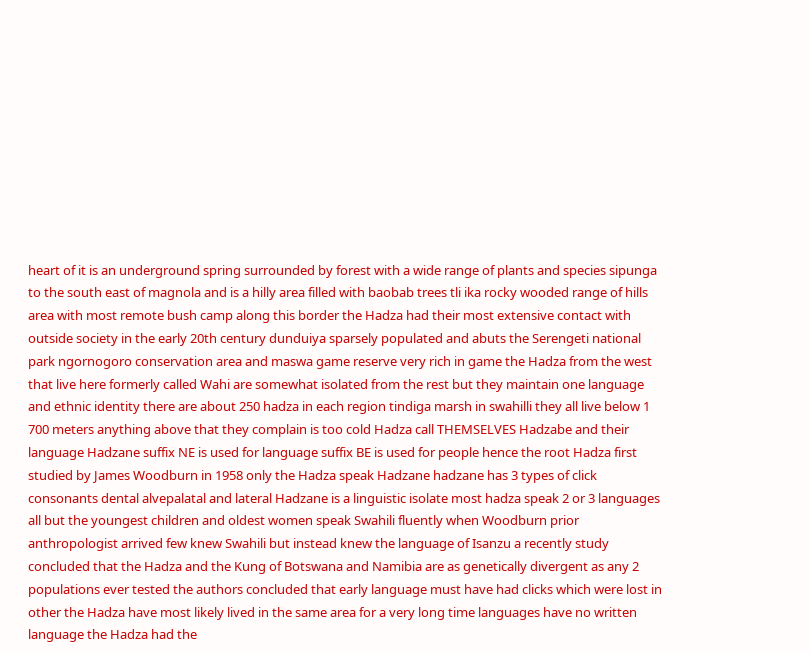heart of it is an underground spring surrounded by forest with a wide range of plants and species sipunga to the south east of magnola and is a hilly area filled with baobab trees tli ika rocky wooded range of hills area with most remote bush camp along this border the Hadza had their most extensive contact with outside society in the early 20th century dunduiya sparsely populated and abuts the Serengeti national park ngornogoro conservation area and maswa game reserve very rich in game the Hadza from the west that live here formerly called Wahi are somewhat isolated from the rest but they maintain one language and ethnic identity there are about 250 hadza in each region tindiga marsh in swahilli they all live below 1 700 meters anything above that they complain is too cold Hadza call THEMSELVES Hadzabe and their language Hadzane suffix NE is used for language suffix BE is used for people hence the root Hadza first studied by James Woodburn in 1958 only the Hadza speak Hadzane hadzane has 3 types of click consonants dental alvepalatal and lateral Hadzane is a linguistic isolate most hadza speak 2 or 3 languages all but the youngest children and oldest women speak Swahili fluently when Woodburn prior anthropologist arrived few knew Swahili but instead knew the language of Isanzu a recently study concluded that the Hadza and the Kung of Botswana and Namibia are as genetically divergent as any 2 populations ever tested the authors concluded that early language must have had clicks which were lost in other the Hadza have most likely lived in the same area for a very long time languages have no written language the Hadza had the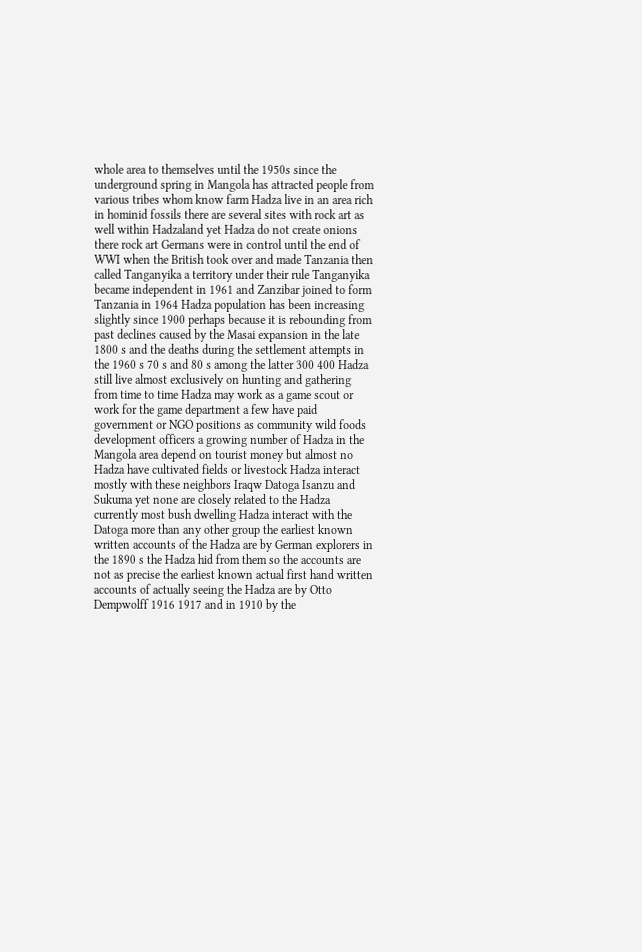whole area to themselves until the 1950s since the underground spring in Mangola has attracted people from various tribes whom know farm Hadza live in an area rich in hominid fossils there are several sites with rock art as well within Hadzaland yet Hadza do not create onions there rock art Germans were in control until the end of WWI when the British took over and made Tanzania then called Tanganyika a territory under their rule Tanganyika became independent in 1961 and Zanzibar joined to form Tanzania in 1964 Hadza population has been increasing slightly since 1900 perhaps because it is rebounding from past declines caused by the Masai expansion in the late 1800 s and the deaths during the settlement attempts in the 1960 s 70 s and 80 s among the latter 300 400 Hadza still live almost exclusively on hunting and gathering from time to time Hadza may work as a game scout or work for the game department a few have paid government or NGO positions as community wild foods development officers a growing number of Hadza in the Mangola area depend on tourist money but almost no Hadza have cultivated fields or livestock Hadza interact mostly with these neighbors Iraqw Datoga Isanzu and Sukuma yet none are closely related to the Hadza currently most bush dwelling Hadza interact with the Datoga more than any other group the earliest known written accounts of the Hadza are by German explorers in the 1890 s the Hadza hid from them so the accounts are not as precise the earliest known actual first hand written accounts of actually seeing the Hadza are by Otto Dempwolff 1916 1917 and in 1910 by the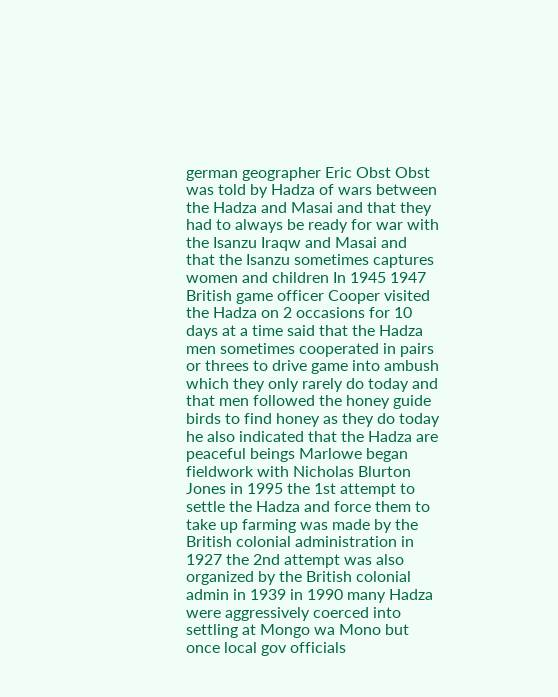german geographer Eric Obst Obst was told by Hadza of wars between the Hadza and Masai and that they had to always be ready for war with the Isanzu Iraqw and Masai and that the Isanzu sometimes captures women and children In 1945 1947 British game officer Cooper visited the Hadza on 2 occasions for 10 days at a time said that the Hadza men sometimes cooperated in pairs or threes to drive game into ambush which they only rarely do today and that men followed the honey guide birds to find honey as they do today he also indicated that the Hadza are peaceful beings Marlowe began fieldwork with Nicholas Blurton Jones in 1995 the 1st attempt to settle the Hadza and force them to take up farming was made by the British colonial administration in 1927 the 2nd attempt was also organized by the British colonial admin in 1939 in 1990 many Hadza were aggressively coerced into settling at Mongo wa Mono but once local gov officials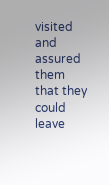visited and assured them that they could leave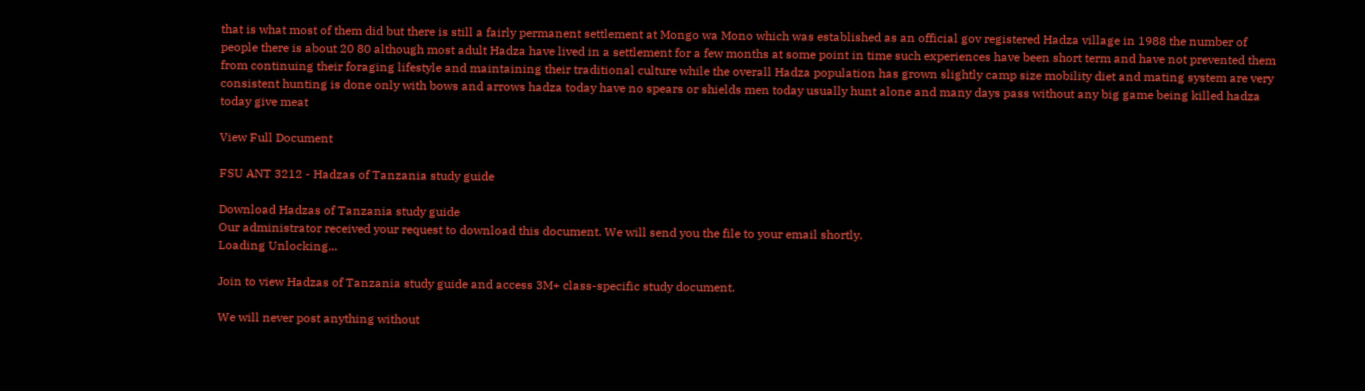that is what most of them did but there is still a fairly permanent settlement at Mongo wa Mono which was established as an official gov registered Hadza village in 1988 the number of people there is about 20 80 although most adult Hadza have lived in a settlement for a few months at some point in time such experiences have been short term and have not prevented them from continuing their foraging lifestyle and maintaining their traditional culture while the overall Hadza population has grown slightly camp size mobility diet and mating system are very consistent hunting is done only with bows and arrows hadza today have no spears or shields men today usually hunt alone and many days pass without any big game being killed hadza today give meat

View Full Document

FSU ANT 3212 - Hadzas of Tanzania study guide

Download Hadzas of Tanzania study guide
Our administrator received your request to download this document. We will send you the file to your email shortly.
Loading Unlocking...

Join to view Hadzas of Tanzania study guide and access 3M+ class-specific study document.

We will never post anything without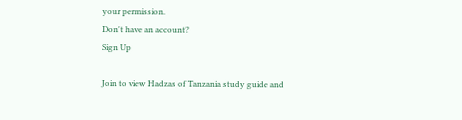your permission.
Don't have an account?
Sign Up

Join to view Hadzas of Tanzania study guide and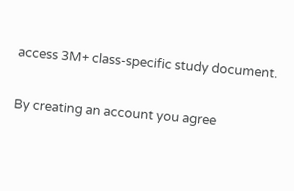access 3M+ class-specific study document.


By creating an account you agree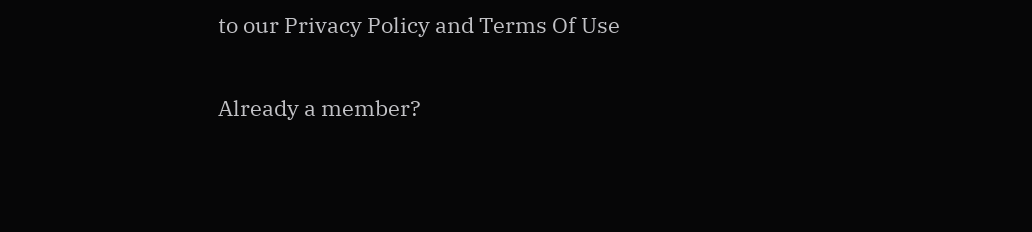to our Privacy Policy and Terms Of Use

Already a member?